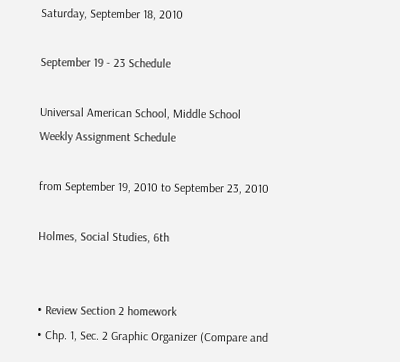Saturday, September 18, 2010

September 19 - 23 Schedule

Universal American School, Middle School
Weekly Assignment Schedule

from September 19, 2010 to September 23, 2010

Holmes, Social Studies, 6th


• Review Section 2 homework
• Chp. 1, Sec. 2 Graphic Organizer (Compare and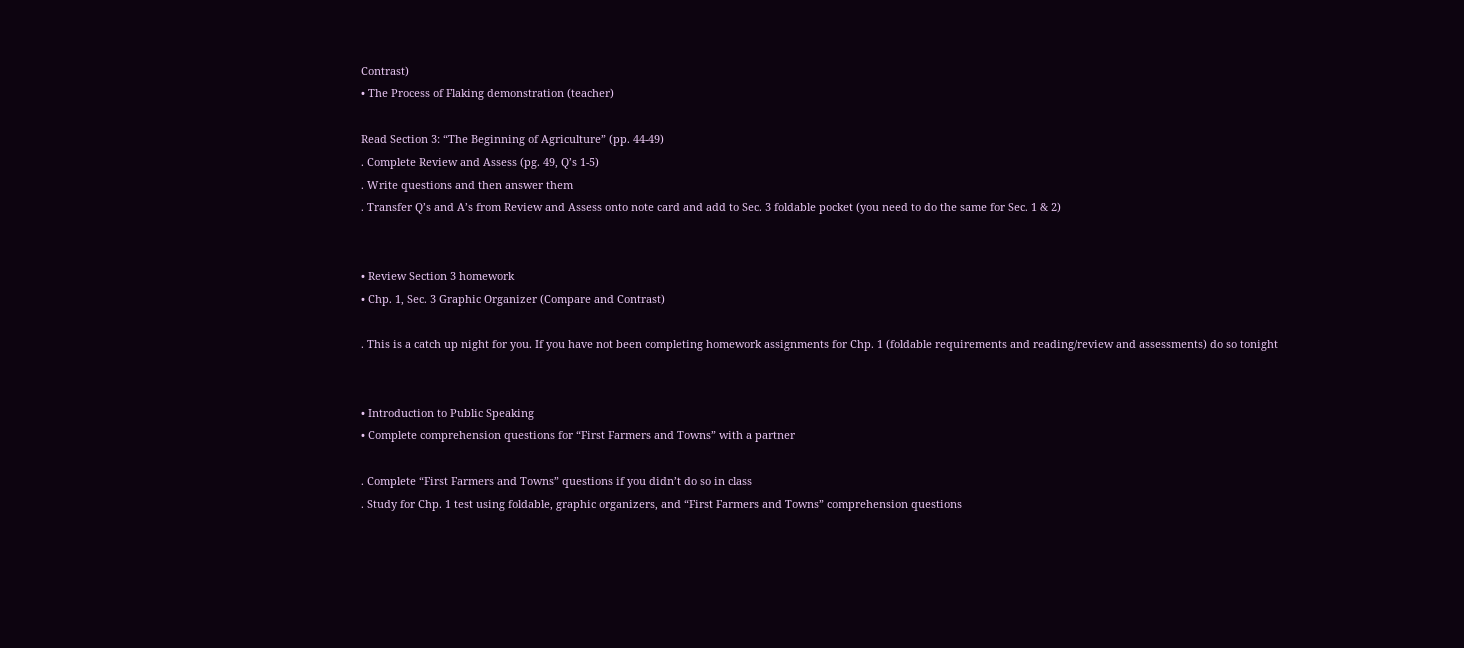Contrast)
• The Process of Flaking demonstration (teacher)

Read Section 3: “The Beginning of Agriculture” (pp. 44-49)
. Complete Review and Assess (pg. 49, Q’s 1-5)
. Write questions and then answer them
. Transfer Q’s and A’s from Review and Assess onto note card and add to Sec. 3 foldable pocket (you need to do the same for Sec. 1 & 2)


• Review Section 3 homework
• Chp. 1, Sec. 3 Graphic Organizer (Compare and Contrast)

. This is a catch up night for you. If you have not been completing homework assignments for Chp. 1 (foldable requirements and reading/review and assessments) do so tonight


• Introduction to Public Speaking
• Complete comprehension questions for “First Farmers and Towns” with a partner

. Complete “First Farmers and Towns” questions if you didn’t do so in class
. Study for Chp. 1 test using foldable, graphic organizers, and “First Farmers and Towns” comprehension questions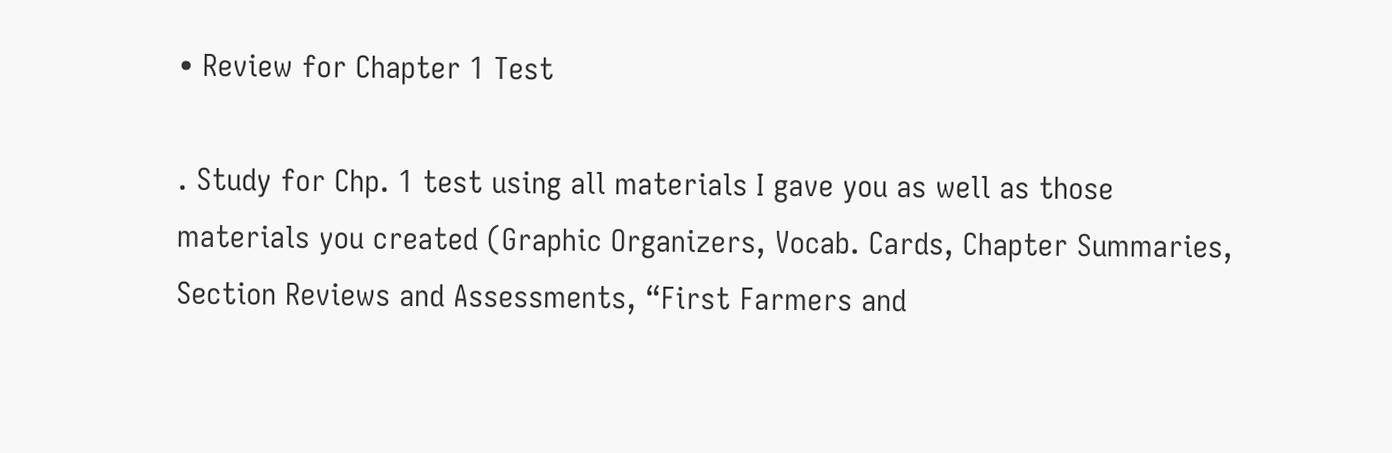• Review for Chapter 1 Test

. Study for Chp. 1 test using all materials I gave you as well as those materials you created (Graphic Organizers, Vocab. Cards, Chapter Summaries, Section Reviews and Assessments, “First Farmers and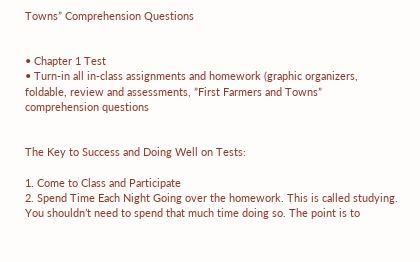Towns” Comprehension Questions


• Chapter 1 Test
• Turn-in all in-class assignments and homework (graphic organizers, foldable, review and assessments, ”First Farmers and Towns” comprehension questions


The Key to Success and Doing Well on Tests:

1. Come to Class and Participate
2. Spend Time Each Night Going over the homework. This is called studying. You shouldn’t need to spend that much time doing so. The point is to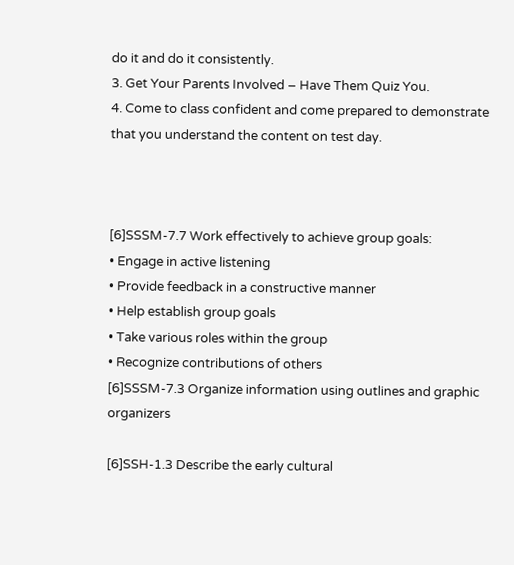do it and do it consistently.
3. Get Your Parents Involved – Have Them Quiz You.
4. Come to class confident and come prepared to demonstrate that you understand the content on test day.



[6]SSSM-7.7 Work effectively to achieve group goals:
• Engage in active listening
• Provide feedback in a constructive manner
• Help establish group goals
• Take various roles within the group
• Recognize contributions of others
[6]SSSM-7.3 Organize information using outlines and graphic organizers

[6]SSH-1.3 Describe the early cultural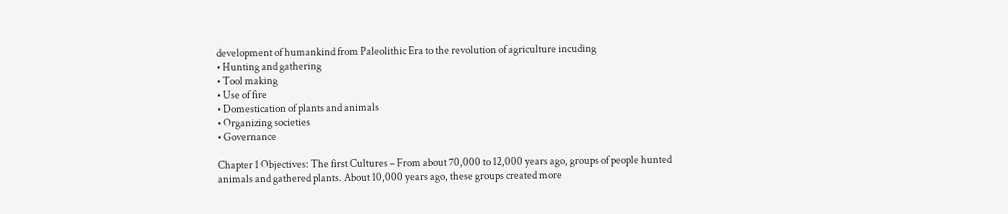development of humankind from Paleolithic Era to the revolution of agriculture incuding
• Hunting and gathering
• Tool making
• Use of fire
• Domestication of plants and animals
• Organizing societies
• Governance

Chapter 1 Objectives: The first Cultures – From about 70,000 to 12,000 years ago, groups of people hunted animals and gathered plants. About 10,000 years ago, these groups created more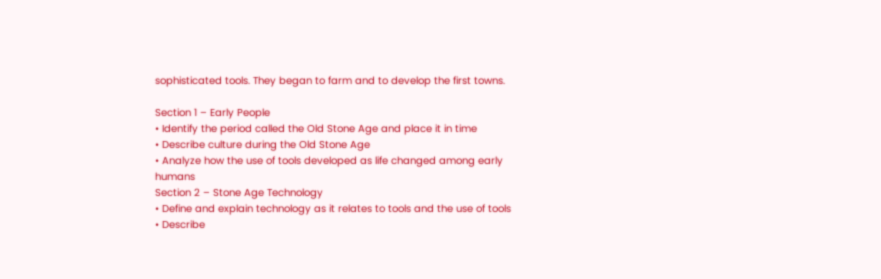sophisticated tools. They began to farm and to develop the first towns.

Section 1 – Early People
• Identify the period called the Old Stone Age and place it in time
• Describe culture during the Old Stone Age
• Analyze how the use of tools developed as life changed among early humans
Section 2 – Stone Age Technology
• Define and explain technology as it relates to tools and the use of tools
• Describe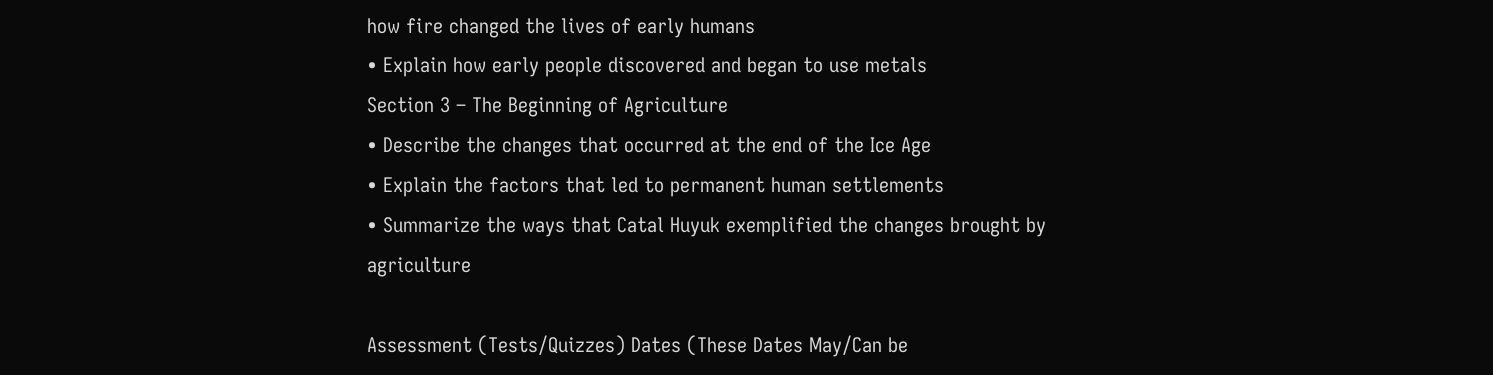how fire changed the lives of early humans
• Explain how early people discovered and began to use metals
Section 3 – The Beginning of Agriculture
• Describe the changes that occurred at the end of the Ice Age
• Explain the factors that led to permanent human settlements
• Summarize the ways that Catal Huyuk exemplified the changes brought by agriculture

Assessment (Tests/Quizzes) Dates (These Dates May/Can be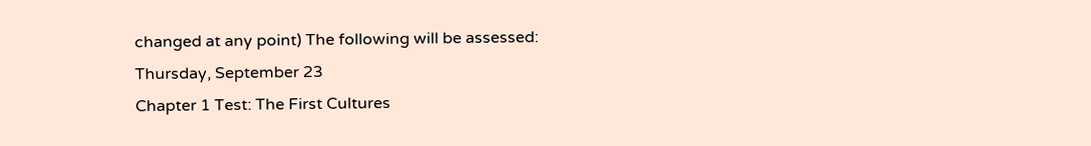changed at any point) The following will be assessed:
Thursday, September 23
Chapter 1 Test: The First Cultures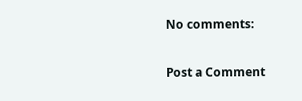No comments:

Post a Comment